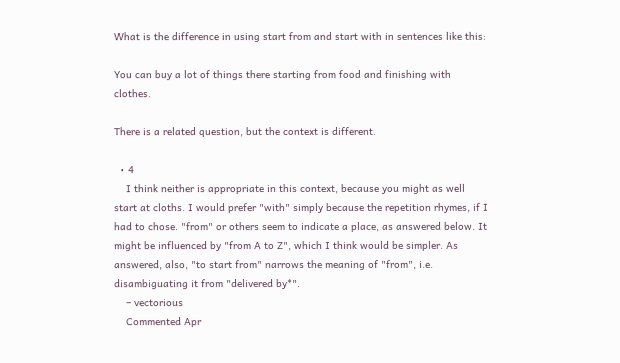What is the difference in using start from and start with in sentences like this:

You can buy a lot of things there starting from food and finishing with clothes.

There is a related question, but the context is different.

  • 4
    I think neither is appropriate in this context, because you might as well start at cloths. I would prefer "with" simply because the repetition rhymes, if I had to chose. "from" or others seem to indicate a place, as answered below. It might be influenced by "from A to Z", which I think would be simpler. As answered, also, "to start from" narrows the meaning of "from", i.e. disambiguating it from "delivered by*".
    – vectorious
    Commented Apr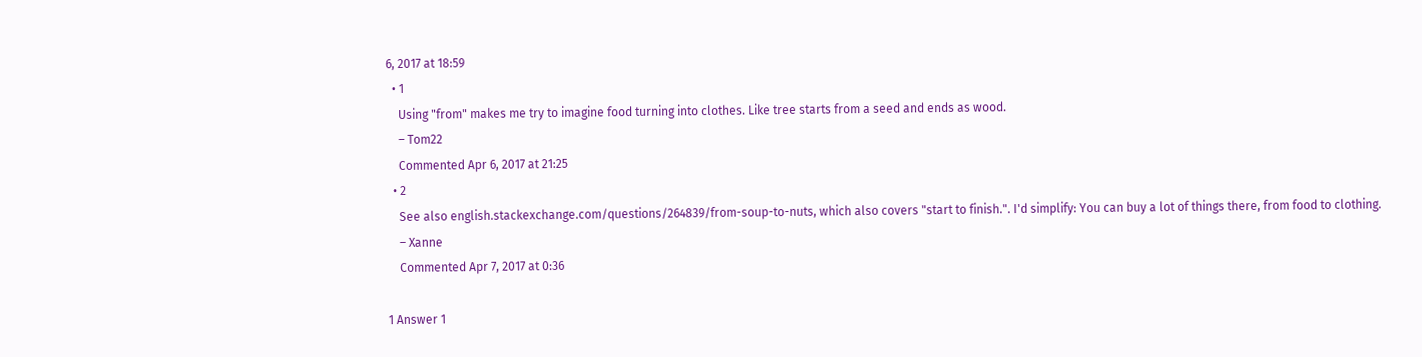6, 2017 at 18:59
  • 1
    Using "from" makes me try to imagine food turning into clothes. Like tree starts from a seed and ends as wood.
    – Tom22
    Commented Apr 6, 2017 at 21:25
  • 2
    See also english.stackexchange.com/questions/264839/from-soup-to-nuts, which also covers "start to finish.". I'd simplify: You can buy a lot of things there, from food to clothing.
    – Xanne
    Commented Apr 7, 2017 at 0:36

1 Answer 1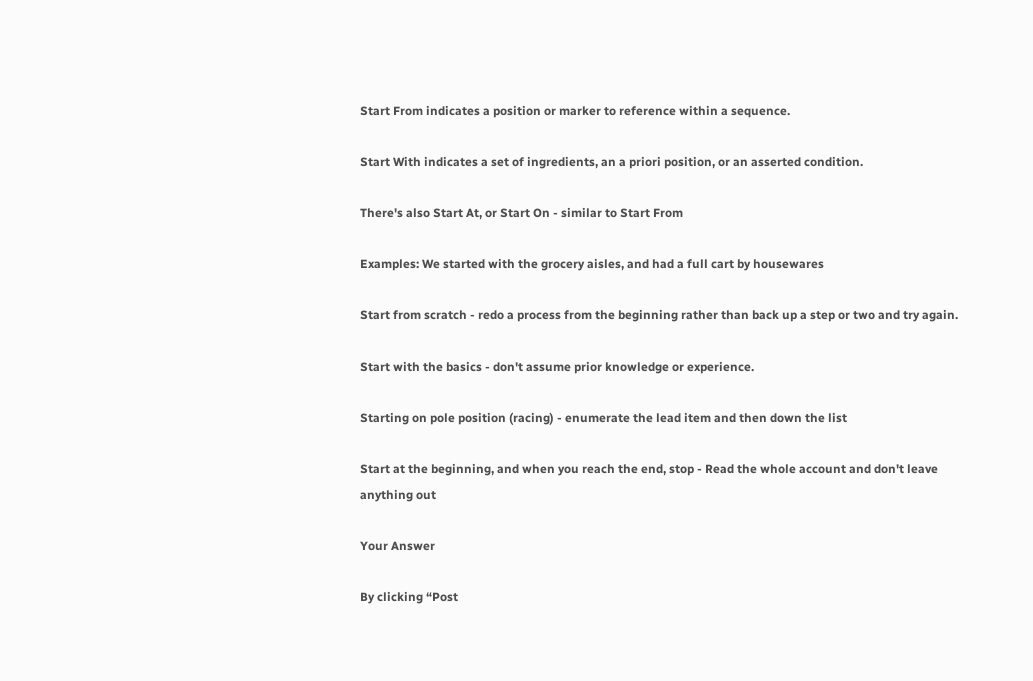Start From indicates a position or marker to reference within a sequence.

Start With indicates a set of ingredients, an a priori position, or an asserted condition.

There's also Start At, or Start On - similar to Start From

Examples: We started with the grocery aisles, and had a full cart by housewares

Start from scratch - redo a process from the beginning rather than back up a step or two and try again.

Start with the basics - don't assume prior knowledge or experience.

Starting on pole position (racing) - enumerate the lead item and then down the list

Start at the beginning, and when you reach the end, stop - Read the whole account and don't leave anything out

Your Answer

By clicking “Post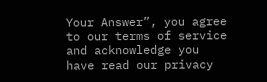Your Answer”, you agree to our terms of service and acknowledge you have read our privacy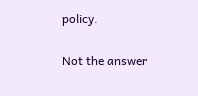policy.

Not the answer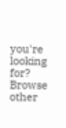you're looking for? Browse other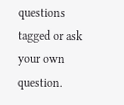questions tagged or ask your own question.